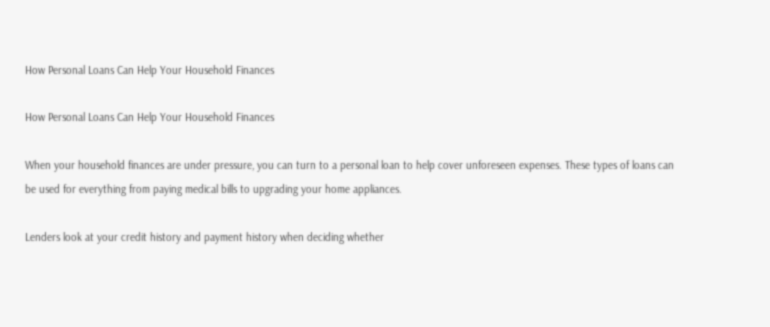How Personal Loans Can Help Your Household Finances

How Personal Loans Can Help Your Household Finances

When your household finances are under pressure, you can turn to a personal loan to help cover unforeseen expenses. These types of loans can be used for everything from paying medical bills to upgrading your home appliances.

Lenders look at your credit history and payment history when deciding whether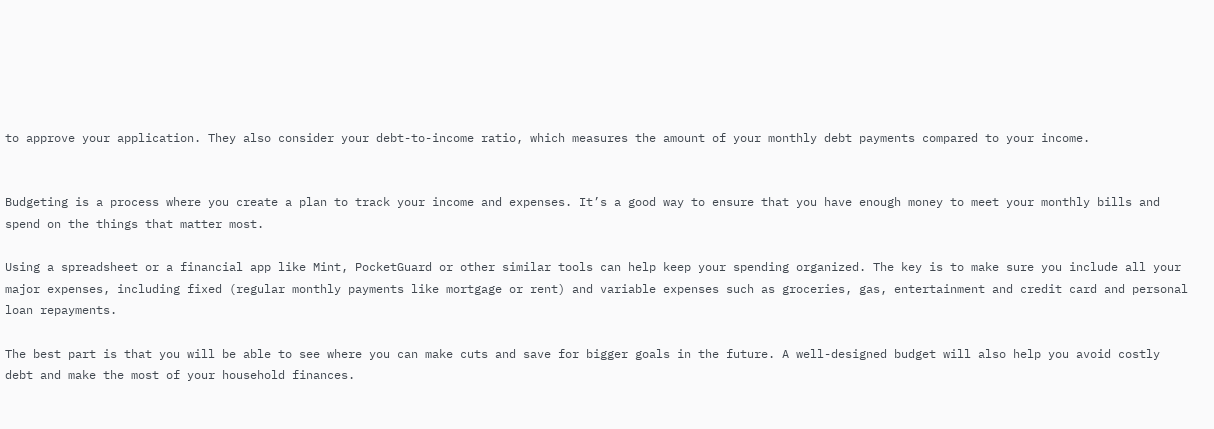to approve your application. They also consider your debt-to-income ratio, which measures the amount of your monthly debt payments compared to your income.


Budgeting is a process where you create a plan to track your income and expenses. It’s a good way to ensure that you have enough money to meet your monthly bills and spend on the things that matter most.

Using a spreadsheet or a financial app like Mint, PocketGuard or other similar tools can help keep your spending organized. The key is to make sure you include all your major expenses, including fixed (regular monthly payments like mortgage or rent) and variable expenses such as groceries, gas, entertainment and credit card and personal loan repayments.

The best part is that you will be able to see where you can make cuts and save for bigger goals in the future. A well-designed budget will also help you avoid costly debt and make the most of your household finances.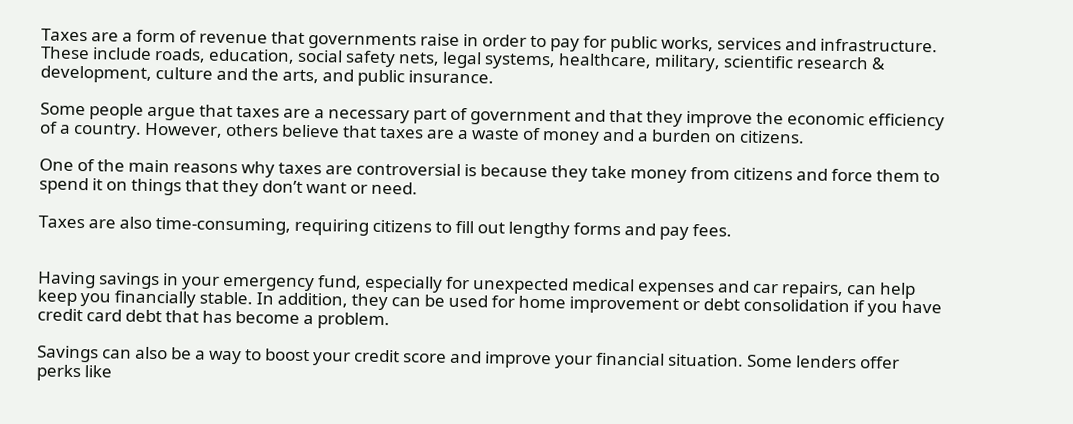Taxes are a form of revenue that governments raise in order to pay for public works, services and infrastructure. These include roads, education, social safety nets, legal systems, healthcare, military, scientific research & development, culture and the arts, and public insurance.

Some people argue that taxes are a necessary part of government and that they improve the economic efficiency of a country. However, others believe that taxes are a waste of money and a burden on citizens.

One of the main reasons why taxes are controversial is because they take money from citizens and force them to spend it on things that they don’t want or need.

Taxes are also time-consuming, requiring citizens to fill out lengthy forms and pay fees.


Having savings in your emergency fund, especially for unexpected medical expenses and car repairs, can help keep you financially stable. In addition, they can be used for home improvement or debt consolidation if you have credit card debt that has become a problem.

Savings can also be a way to boost your credit score and improve your financial situation. Some lenders offer perks like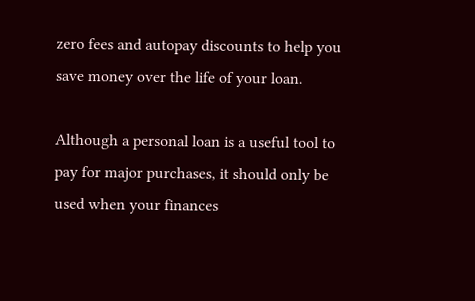zero fees and autopay discounts to help you save money over the life of your loan.

Although a personal loan is a useful tool to pay for major purchases, it should only be used when your finances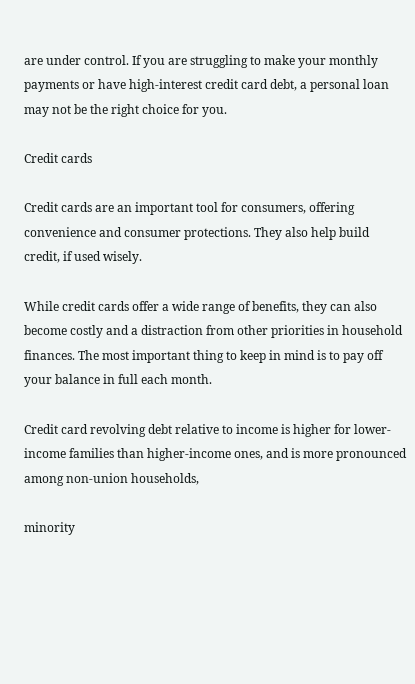are under control. If you are struggling to make your monthly payments or have high-interest credit card debt, a personal loan may not be the right choice for you.

Credit cards

Credit cards are an important tool for consumers, offering convenience and consumer protections. They also help build credit, if used wisely.

While credit cards offer a wide range of benefits, they can also become costly and a distraction from other priorities in household finances. The most important thing to keep in mind is to pay off your balance in full each month.

Credit card revolving debt relative to income is higher for lower-income families than higher-income ones, and is more pronounced among non-union households,

minority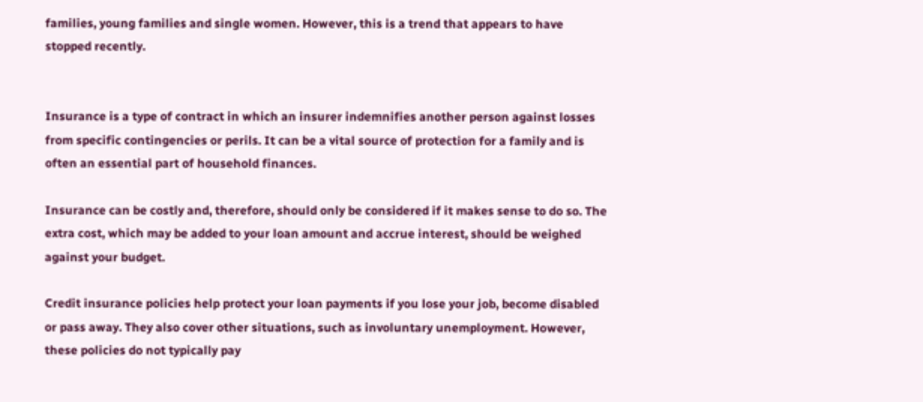families, young families and single women. However, this is a trend that appears to have stopped recently.


Insurance is a type of contract in which an insurer indemnifies another person against losses from specific contingencies or perils. It can be a vital source of protection for a family and is often an essential part of household finances.

Insurance can be costly and, therefore, should only be considered if it makes sense to do so. The extra cost, which may be added to your loan amount and accrue interest, should be weighed against your budget.

Credit insurance policies help protect your loan payments if you lose your job, become disabled or pass away. They also cover other situations, such as involuntary unemployment. However, these policies do not typically pay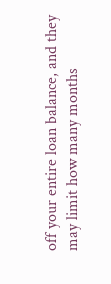off your entire loan balance, and they may limit how many months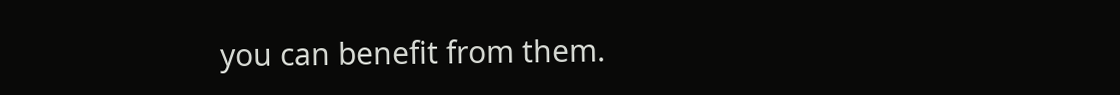you can benefit from them.